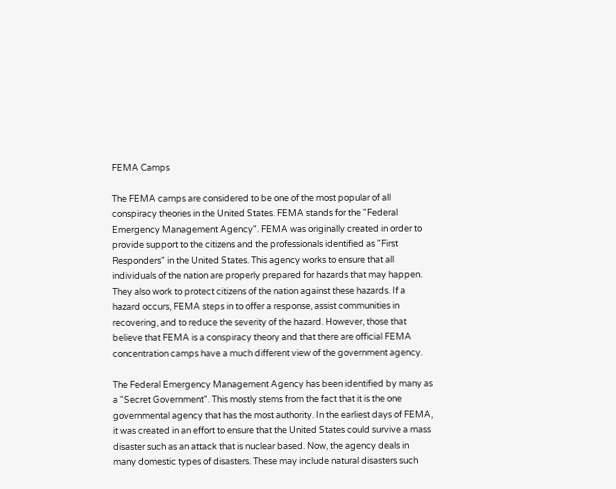FEMA Camps

The FEMA camps are considered to be one of the most popular of all conspiracy theories in the United States. FEMA stands for the "Federal Emergency Management Agency". FEMA was originally created in order to provide support to the citizens and the professionals identified as "First Responders" in the United States. This agency works to ensure that all individuals of the nation are properly prepared for hazards that may happen. They also work to protect citizens of the nation against these hazards. If a hazard occurs, FEMA steps in to offer a response, assist communities in recovering, and to reduce the severity of the hazard. However, those that believe that FEMA is a conspiracy theory and that there are official FEMA concentration camps have a much different view of the government agency.

The Federal Emergency Management Agency has been identified by many as a "Secret Government". This mostly stems from the fact that it is the one governmental agency that has the most authority. In the earliest days of FEMA, it was created in an effort to ensure that the United States could survive a mass disaster such as an attack that is nuclear based. Now, the agency deals in many domestic types of disasters. These may include natural disasters such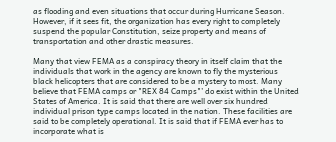as flooding and even situations that occur during Hurricane Season. However, if it sees fit, the organization has every right to completely suspend the popular Constitution, seize property and means of transportation and other drastic measures.

Many that view FEMA as a conspiracy theory in itself claim that the individuals that work in the agency are known to fly the mysterious black helicopters that are considered to be a mystery to most. Many believe that FEMA camps or "REX 84 Camps"’ do exist within the United States of America. It is said that there are well over six hundred individual prison type camps located in the nation. These facilities are said to be completely operational. It is said that if FEMA ever has to incorporate what is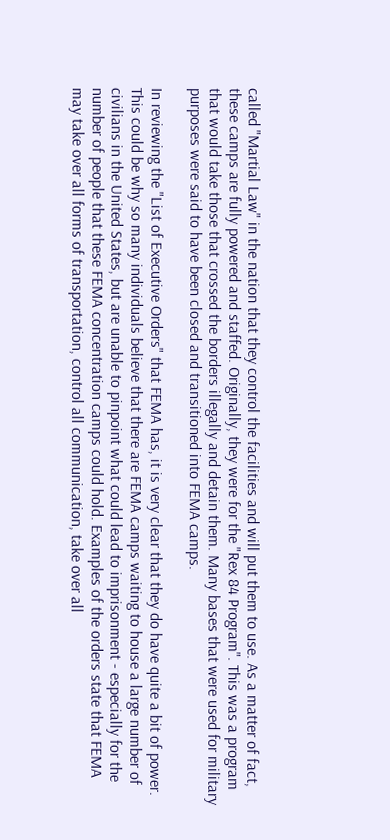called "Martial Law" in the nation that they control the facilities and will put them to use. As a matter of fact, these camps are fully powered and staffed. Originally, they were for the "Rex 84 Program". This was a program that would take those that crossed the borders illegally and detain them. Many bases that were used for military purposes were said to have been closed and transitioned into FEMA camps.

In reviewing the "List of Executive Orders" that FEMA has, it is very clear that they do have quite a bit of power. This could be why so many individuals believe that there are FEMA camps waiting to house a large number of civilians in the United States, but are unable to pinpoint what could lead to imprisonment - especially for the number of people that these FEMA concentration camps could hold. Examples of the orders state that FEMA may take over all forms of transportation, control all communication, take over all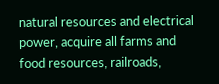natural resources and electrical power, acquire all farms and food resources, railroads,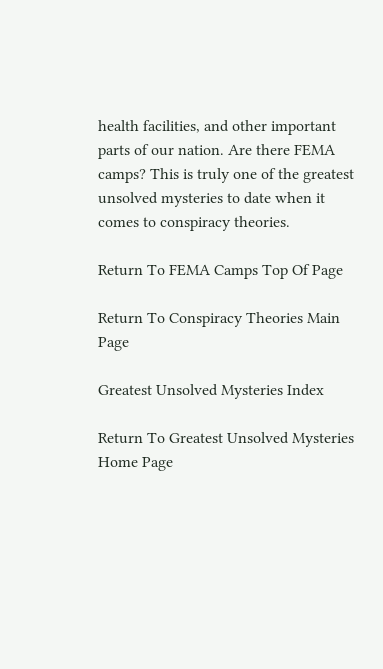health facilities, and other important parts of our nation. Are there FEMA camps? This is truly one of the greatest unsolved mysteries to date when it comes to conspiracy theories.

Return To FEMA Camps Top Of Page

Return To Conspiracy Theories Main Page

Greatest Unsolved Mysteries Index

Return To Greatest Unsolved Mysteries Home Page